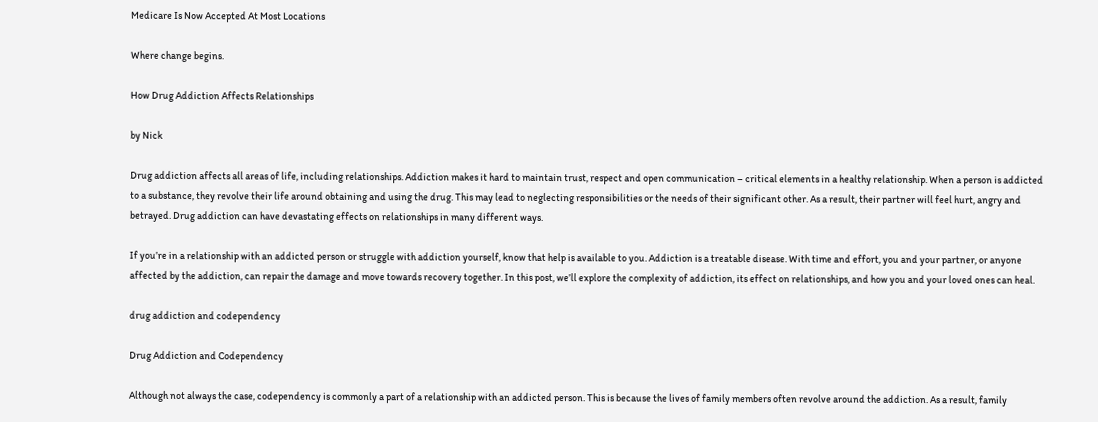Medicare Is Now Accepted At Most Locations

Where change begins.

How Drug Addiction Affects Relationships

by Nick

Drug addiction affects all areas of life, including relationships. Addiction makes it hard to maintain trust, respect and open communication – critical elements in a healthy relationship. When a person is addicted to a substance, they revolve their life around obtaining and using the drug. This may lead to neglecting responsibilities or the needs of their significant other. As a result, their partner will feel hurt, angry and betrayed. Drug addiction can have devastating effects on relationships in many different ways.

If you’re in a relationship with an addicted person or struggle with addiction yourself, know that help is available to you. Addiction is a treatable disease. With time and effort, you and your partner, or anyone affected by the addiction, can repair the damage and move towards recovery together. In this post, we’ll explore the complexity of addiction, its effect on relationships, and how you and your loved ones can heal.

drug addiction and codependency

Drug Addiction and Codependency

Although not always the case, codependency is commonly a part of a relationship with an addicted person. This is because the lives of family members often revolve around the addiction. As a result, family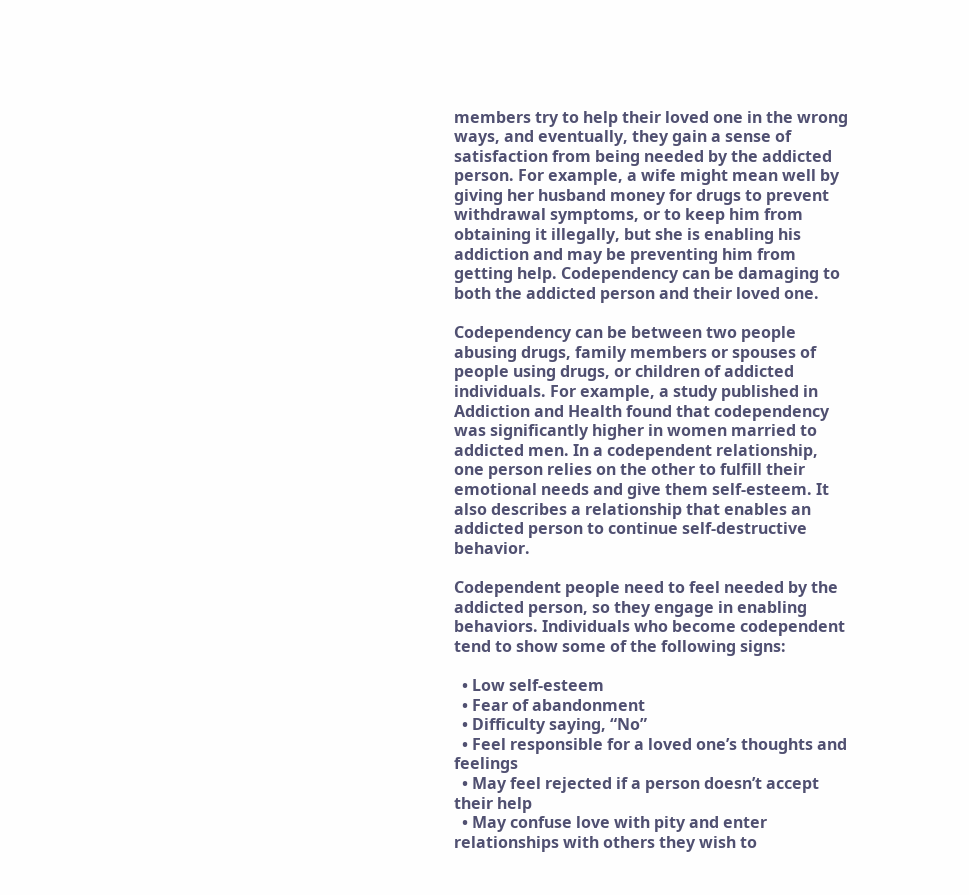members try to help their loved one in the wrong ways, and eventually, they gain a sense of satisfaction from being needed by the addicted person. For example, a wife might mean well by giving her husband money for drugs to prevent withdrawal symptoms, or to keep him from obtaining it illegally, but she is enabling his addiction and may be preventing him from getting help. Codependency can be damaging to both the addicted person and their loved one.

Codependency can be between two people abusing drugs, family members or spouses of people using drugs, or children of addicted individuals. For example, a study published in Addiction and Health found that codependency was significantly higher in women married to addicted men. In a codependent relationship, one person relies on the other to fulfill their emotional needs and give them self-esteem. It also describes a relationship that enables an addicted person to continue self-destructive behavior.

Codependent people need to feel needed by the addicted person, so they engage in enabling behaviors. Individuals who become codependent tend to show some of the following signs:

  • Low self-esteem
  • Fear of abandonment
  • Difficulty saying, “No”
  • Feel responsible for a loved one’s thoughts and feelings
  • May feel rejected if a person doesn’t accept their help
  • May confuse love with pity and enter relationships with others they wish to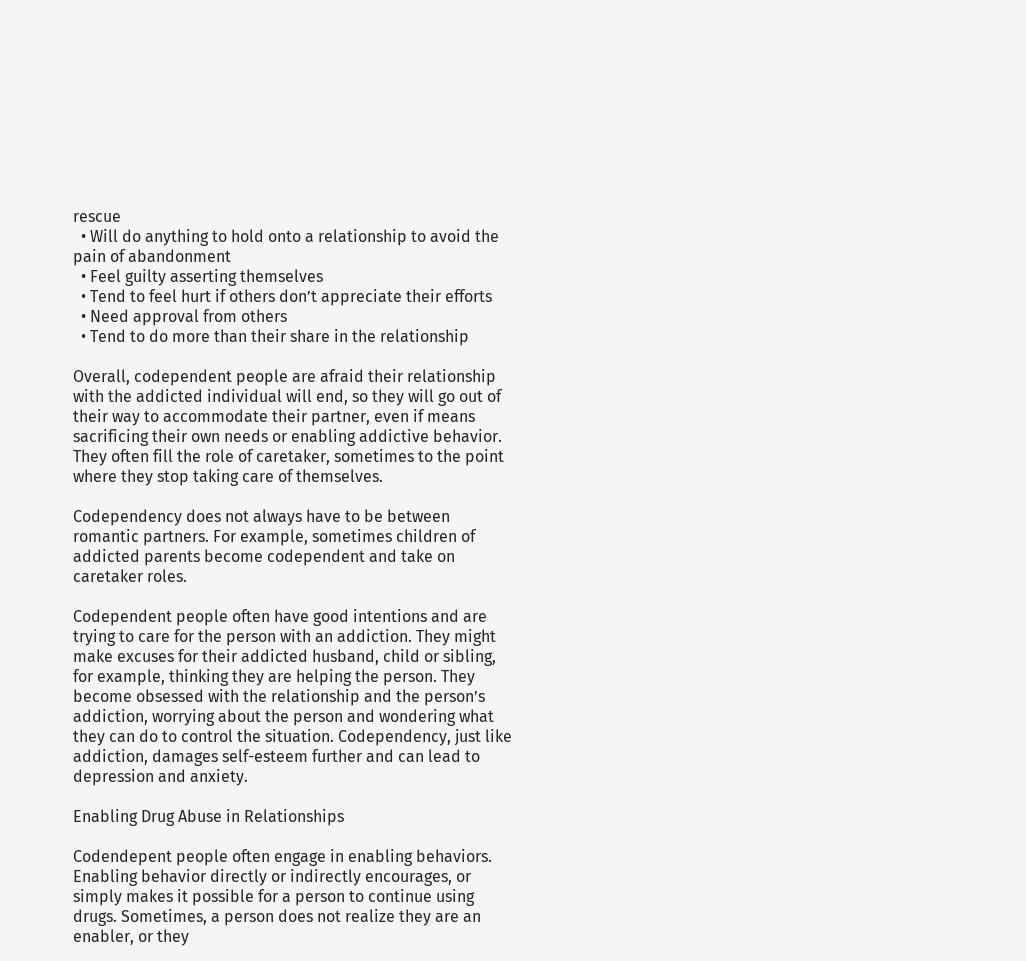rescue
  • Will do anything to hold onto a relationship to avoid the pain of abandonment
  • Feel guilty asserting themselves
  • Tend to feel hurt if others don’t appreciate their efforts
  • Need approval from others
  • Tend to do more than their share in the relationship

Overall, codependent people are afraid their relationship with the addicted individual will end, so they will go out of their way to accommodate their partner, even if means sacrificing their own needs or enabling addictive behavior. They often fill the role of caretaker, sometimes to the point where they stop taking care of themselves.

Codependency does not always have to be between romantic partners. For example, sometimes children of addicted parents become codependent and take on caretaker roles.

Codependent people often have good intentions and are trying to care for the person with an addiction. They might make excuses for their addicted husband, child or sibling, for example, thinking they are helping the person. They become obsessed with the relationship and the person’s addiction, worrying about the person and wondering what they can do to control the situation. Codependency, just like addiction, damages self-esteem further and can lead to depression and anxiety.

Enabling Drug Abuse in Relationships

Codendepent people often engage in enabling behaviors. Enabling behavior directly or indirectly encourages, or simply makes it possible for a person to continue using drugs. Sometimes, a person does not realize they are an enabler, or they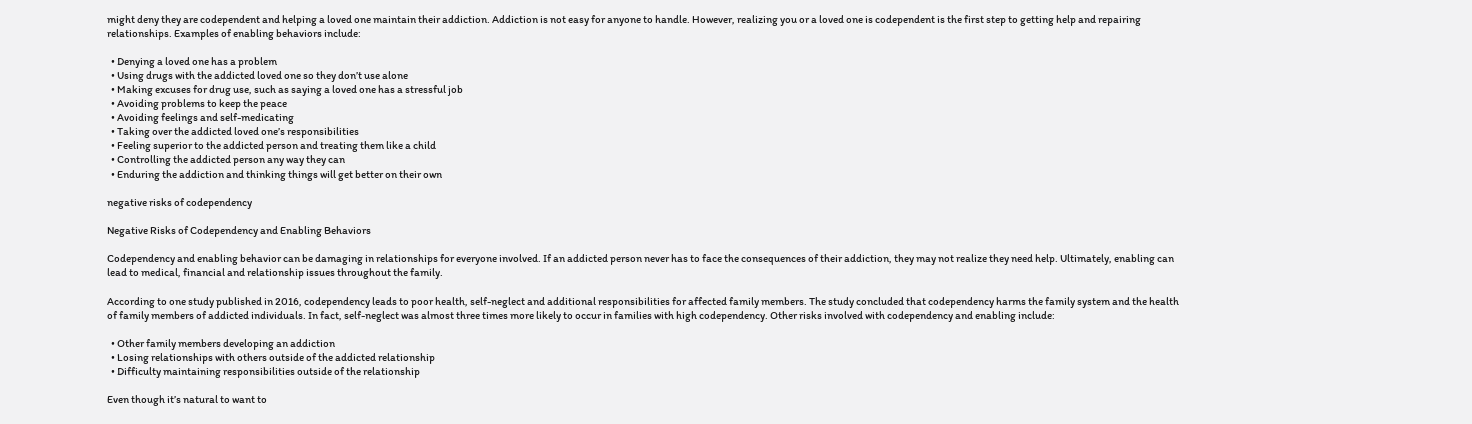might deny they are codependent and helping a loved one maintain their addiction. Addiction is not easy for anyone to handle. However, realizing you or a loved one is codependent is the first step to getting help and repairing relationships. Examples of enabling behaviors include:

  • Denying a loved one has a problem
  • Using drugs with the addicted loved one so they don’t use alone
  • Making excuses for drug use, such as saying a loved one has a stressful job
  • Avoiding problems to keep the peace
  • Avoiding feelings and self-medicating
  • Taking over the addicted loved one’s responsibilities
  • Feeling superior to the addicted person and treating them like a child
  • Controlling the addicted person any way they can
  • Enduring the addiction and thinking things will get better on their own

negative risks of codependency

Negative Risks of Codependency and Enabling Behaviors

Codependency and enabling behavior can be damaging in relationships for everyone involved. If an addicted person never has to face the consequences of their addiction, they may not realize they need help. Ultimately, enabling can lead to medical, financial and relationship issues throughout the family.

According to one study published in 2016, codependency leads to poor health, self-neglect and additional responsibilities for affected family members. The study concluded that codependency harms the family system and the health of family members of addicted individuals. In fact, self-neglect was almost three times more likely to occur in families with high codependency. Other risks involved with codependency and enabling include:

  • Other family members developing an addiction
  • Losing relationships with others outside of the addicted relationship
  • Difficulty maintaining responsibilities outside of the relationship

Even though it’s natural to want to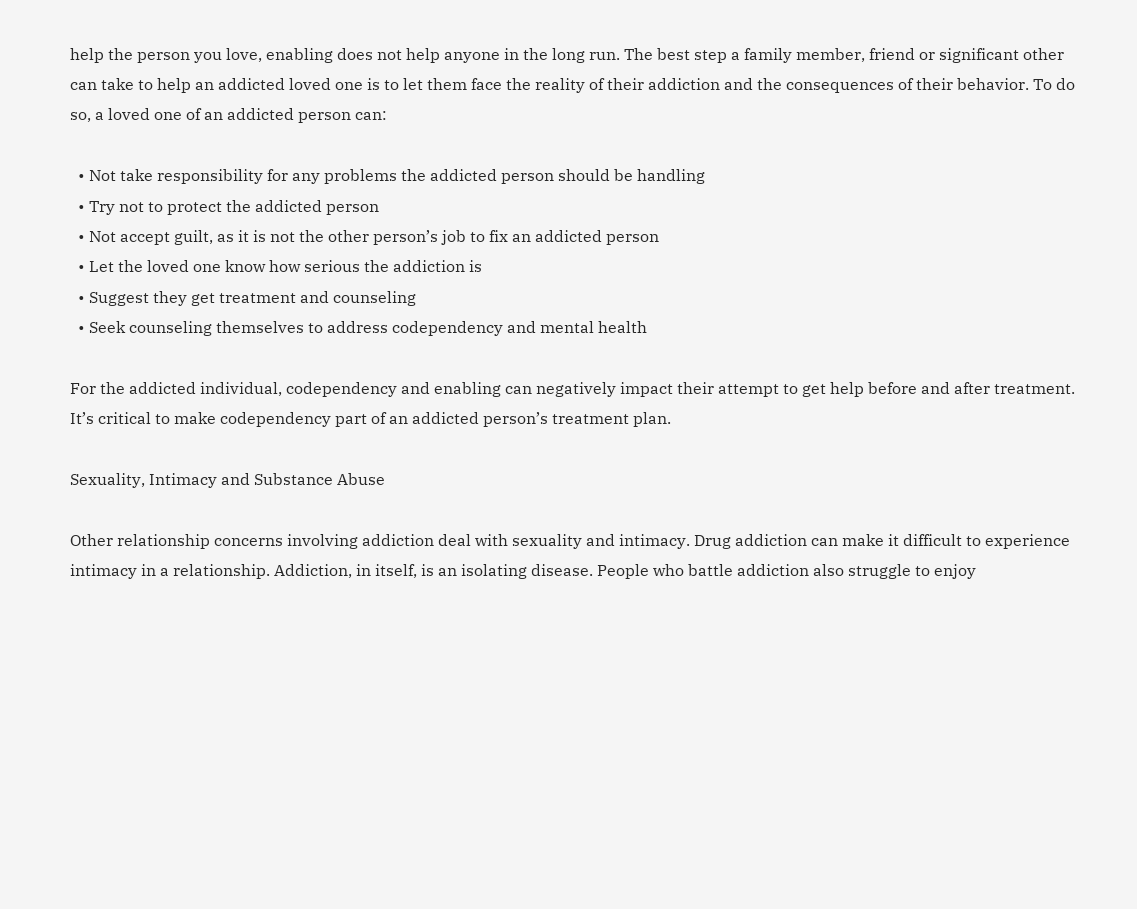help the person you love, enabling does not help anyone in the long run. The best step a family member, friend or significant other can take to help an addicted loved one is to let them face the reality of their addiction and the consequences of their behavior. To do so, a loved one of an addicted person can:

  • Not take responsibility for any problems the addicted person should be handling
  • Try not to protect the addicted person
  • Not accept guilt, as it is not the other person’s job to fix an addicted person
  • Let the loved one know how serious the addiction is
  • Suggest they get treatment and counseling
  • Seek counseling themselves to address codependency and mental health

For the addicted individual, codependency and enabling can negatively impact their attempt to get help before and after treatment. It’s critical to make codependency part of an addicted person’s treatment plan.

Sexuality, Intimacy and Substance Abuse

Other relationship concerns involving addiction deal with sexuality and intimacy. Drug addiction can make it difficult to experience intimacy in a relationship. Addiction, in itself, is an isolating disease. People who battle addiction also struggle to enjoy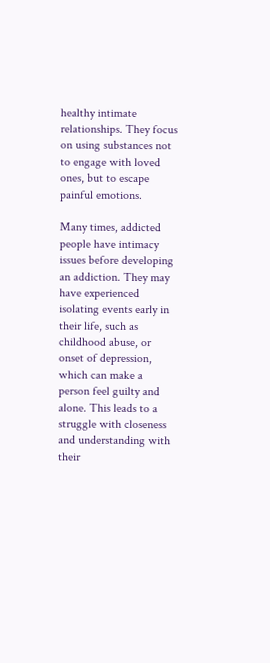healthy intimate relationships. They focus on using substances not to engage with loved ones, but to escape painful emotions.

Many times, addicted people have intimacy issues before developing an addiction. They may have experienced isolating events early in their life, such as childhood abuse, or onset of depression, which can make a person feel guilty and alone. This leads to a struggle with closeness and understanding with their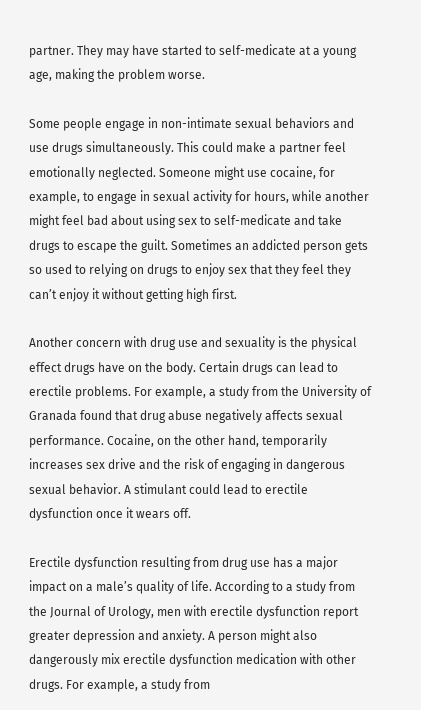partner. They may have started to self-medicate at a young age, making the problem worse.

Some people engage in non-intimate sexual behaviors and use drugs simultaneously. This could make a partner feel emotionally neglected. Someone might use cocaine, for example, to engage in sexual activity for hours, while another might feel bad about using sex to self-medicate and take drugs to escape the guilt. Sometimes an addicted person gets so used to relying on drugs to enjoy sex that they feel they can’t enjoy it without getting high first.

Another concern with drug use and sexuality is the physical effect drugs have on the body. Certain drugs can lead to erectile problems. For example, a study from the University of Granada found that drug abuse negatively affects sexual performance. Cocaine, on the other hand, temporarily increases sex drive and the risk of engaging in dangerous sexual behavior. A stimulant could lead to erectile dysfunction once it wears off.

Erectile dysfunction resulting from drug use has a major impact on a male’s quality of life. According to a study from the Journal of Urology, men with erectile dysfunction report greater depression and anxiety. A person might also dangerously mix erectile dysfunction medication with other drugs. For example, a study from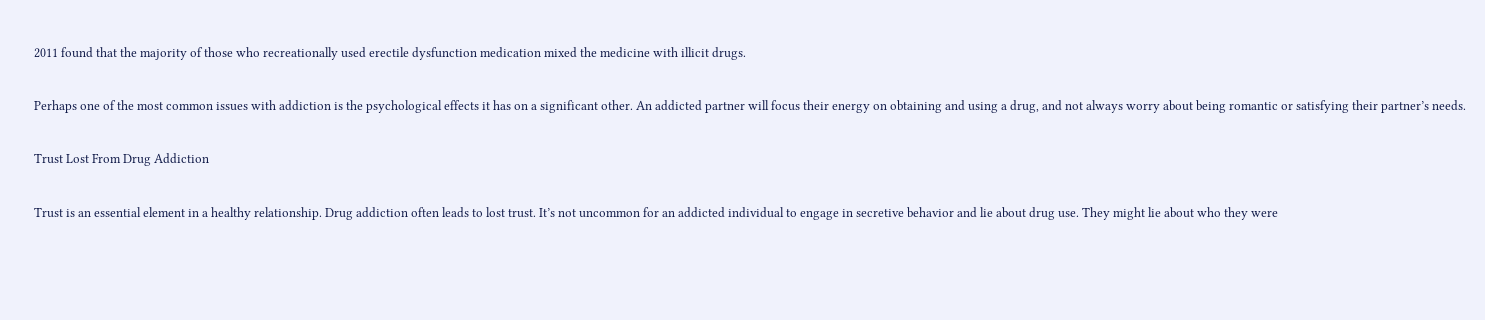2011 found that the majority of those who recreationally used erectile dysfunction medication mixed the medicine with illicit drugs.

Perhaps one of the most common issues with addiction is the psychological effects it has on a significant other. An addicted partner will focus their energy on obtaining and using a drug, and not always worry about being romantic or satisfying their partner’s needs.

Trust Lost From Drug Addiction

Trust is an essential element in a healthy relationship. Drug addiction often leads to lost trust. It’s not uncommon for an addicted individual to engage in secretive behavior and lie about drug use. They might lie about who they were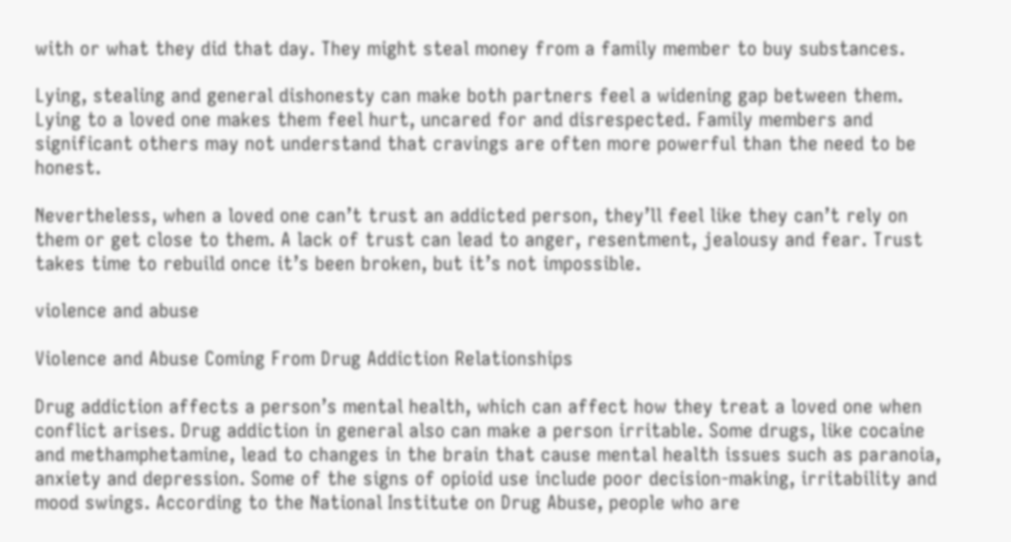with or what they did that day. They might steal money from a family member to buy substances.

Lying, stealing and general dishonesty can make both partners feel a widening gap between them. Lying to a loved one makes them feel hurt, uncared for and disrespected. Family members and significant others may not understand that cravings are often more powerful than the need to be honest.

Nevertheless, when a loved one can’t trust an addicted person, they’ll feel like they can’t rely on them or get close to them. A lack of trust can lead to anger, resentment, jealousy and fear. Trust takes time to rebuild once it’s been broken, but it’s not impossible.

violence and abuse

Violence and Abuse Coming From Drug Addiction Relationships

Drug addiction affects a person’s mental health, which can affect how they treat a loved one when conflict arises. Drug addiction in general also can make a person irritable. Some drugs, like cocaine and methamphetamine, lead to changes in the brain that cause mental health issues such as paranoia, anxiety and depression. Some of the signs of opioid use include poor decision-making, irritability and mood swings. According to the National Institute on Drug Abuse, people who are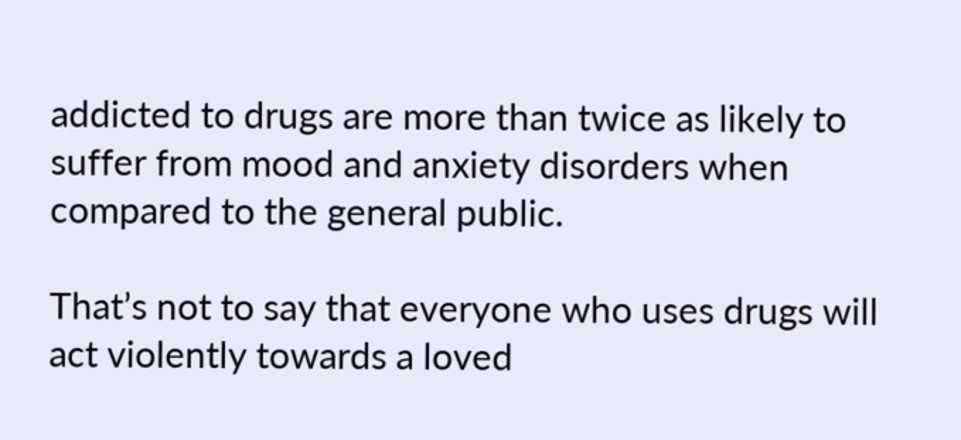addicted to drugs are more than twice as likely to suffer from mood and anxiety disorders when compared to the general public.

That’s not to say that everyone who uses drugs will act violently towards a loved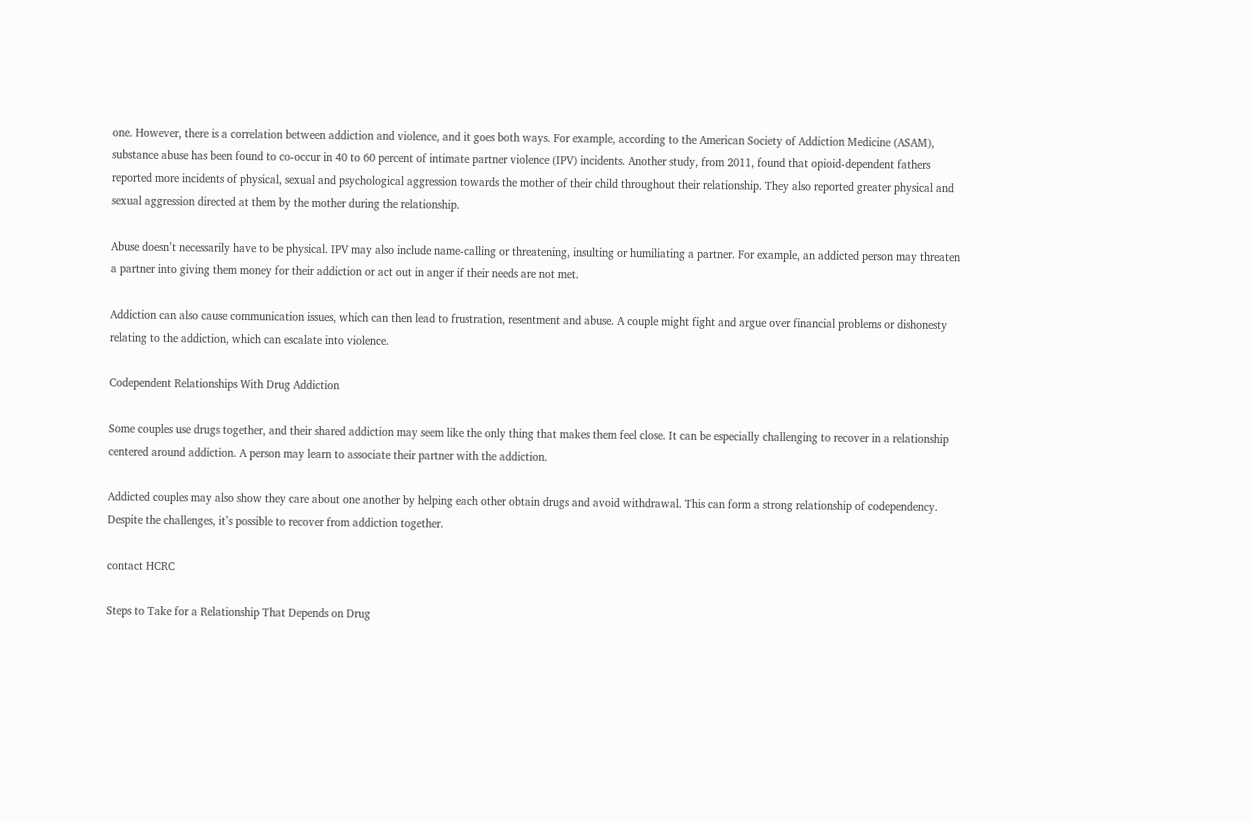one. However, there is a correlation between addiction and violence, and it goes both ways. For example, according to the American Society of Addiction Medicine (ASAM), substance abuse has been found to co-occur in 40 to 60 percent of intimate partner violence (IPV) incidents. Another study, from 2011, found that opioid-dependent fathers reported more incidents of physical, sexual and psychological aggression towards the mother of their child throughout their relationship. They also reported greater physical and sexual aggression directed at them by the mother during the relationship.

Abuse doesn’t necessarily have to be physical. IPV may also include name-calling or threatening, insulting or humiliating a partner. For example, an addicted person may threaten a partner into giving them money for their addiction or act out in anger if their needs are not met.

Addiction can also cause communication issues, which can then lead to frustration, resentment and abuse. A couple might fight and argue over financial problems or dishonesty relating to the addiction, which can escalate into violence.

Codependent Relationships With Drug Addiction

Some couples use drugs together, and their shared addiction may seem like the only thing that makes them feel close. It can be especially challenging to recover in a relationship centered around addiction. A person may learn to associate their partner with the addiction.

Addicted couples may also show they care about one another by helping each other obtain drugs and avoid withdrawal. This can form a strong relationship of codependency. Despite the challenges, it’s possible to recover from addiction together.

contact HCRC

Steps to Take for a Relationship That Depends on Drug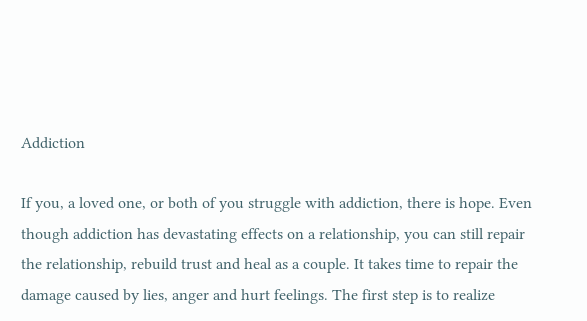Addiction

If you, a loved one, or both of you struggle with addiction, there is hope. Even though addiction has devastating effects on a relationship, you can still repair the relationship, rebuild trust and heal as a couple. It takes time to repair the damage caused by lies, anger and hurt feelings. The first step is to realize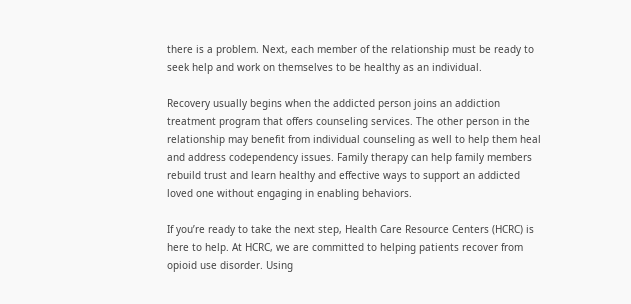there is a problem. Next, each member of the relationship must be ready to seek help and work on themselves to be healthy as an individual.

Recovery usually begins when the addicted person joins an addiction treatment program that offers counseling services. The other person in the relationship may benefit from individual counseling as well to help them heal and address codependency issues. Family therapy can help family members rebuild trust and learn healthy and effective ways to support an addicted loved one without engaging in enabling behaviors.

If you’re ready to take the next step, Health Care Resource Centers (HCRC) is here to help. At HCRC, we are committed to helping patients recover from opioid use disorder. Using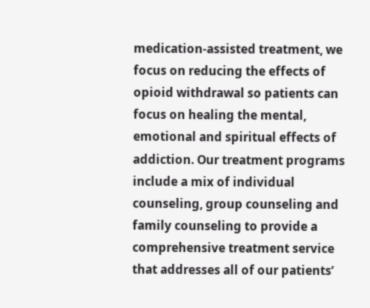medication-assisted treatment, we focus on reducing the effects of opioid withdrawal so patients can focus on healing the mental, emotional and spiritual effects of addiction. Our treatment programs include a mix of individual counseling, group counseling and family counseling to provide a comprehensive treatment service that addresses all of our patients’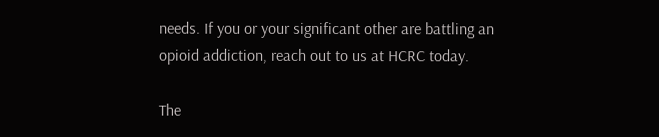needs. If you or your significant other are battling an opioid addiction, reach out to us at HCRC today.

The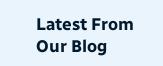Latest From Our Blog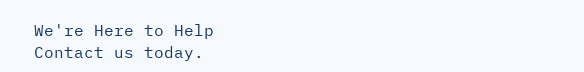We're Here to Help
Contact us today.